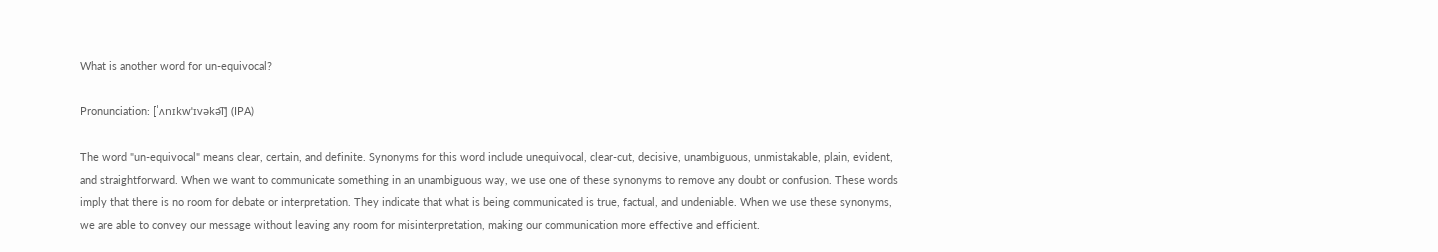What is another word for un-equivocal?

Pronunciation: [ˈʌnɪkwˈɪvəkə͡l] (IPA)

The word "un-equivocal" means clear, certain, and definite. Synonyms for this word include unequivocal, clear-cut, decisive, unambiguous, unmistakable, plain, evident, and straightforward. When we want to communicate something in an unambiguous way, we use one of these synonyms to remove any doubt or confusion. These words imply that there is no room for debate or interpretation. They indicate that what is being communicated is true, factual, and undeniable. When we use these synonyms, we are able to convey our message without leaving any room for misinterpretation, making our communication more effective and efficient.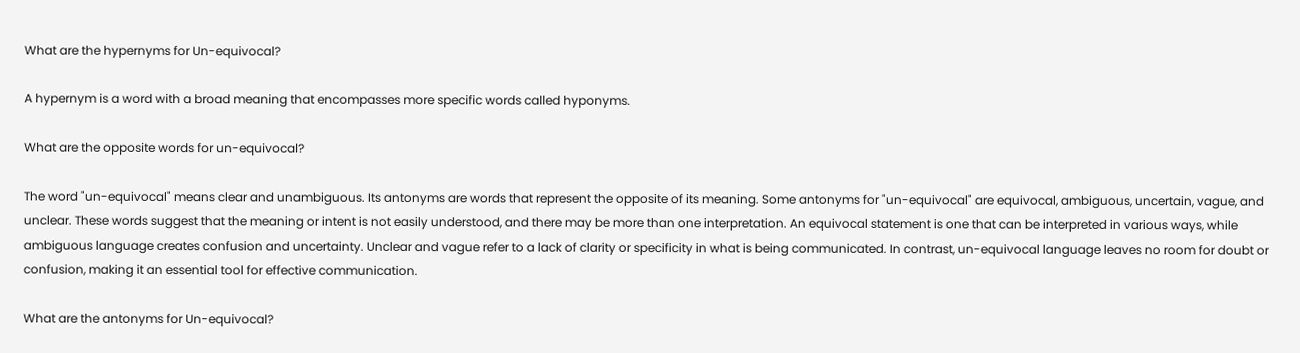What are the hypernyms for Un-equivocal?

A hypernym is a word with a broad meaning that encompasses more specific words called hyponyms.

What are the opposite words for un-equivocal?

The word "un-equivocal" means clear and unambiguous. Its antonyms are words that represent the opposite of its meaning. Some antonyms for "un-equivocal" are equivocal, ambiguous, uncertain, vague, and unclear. These words suggest that the meaning or intent is not easily understood, and there may be more than one interpretation. An equivocal statement is one that can be interpreted in various ways, while ambiguous language creates confusion and uncertainty. Unclear and vague refer to a lack of clarity or specificity in what is being communicated. In contrast, un-equivocal language leaves no room for doubt or confusion, making it an essential tool for effective communication.

What are the antonyms for Un-equivocal?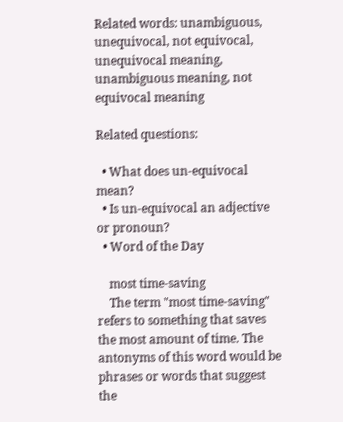Related words: unambiguous, unequivocal, not equivocal, unequivocal meaning, unambiguous meaning, not equivocal meaning

Related questions:

  • What does un-equivocal mean?
  • Is un-equivocal an adjective or pronoun?
  • Word of the Day

    most time-saving
    The term "most time-saving" refers to something that saves the most amount of time. The antonyms of this word would be phrases or words that suggest the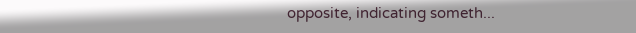opposite, indicating someth...